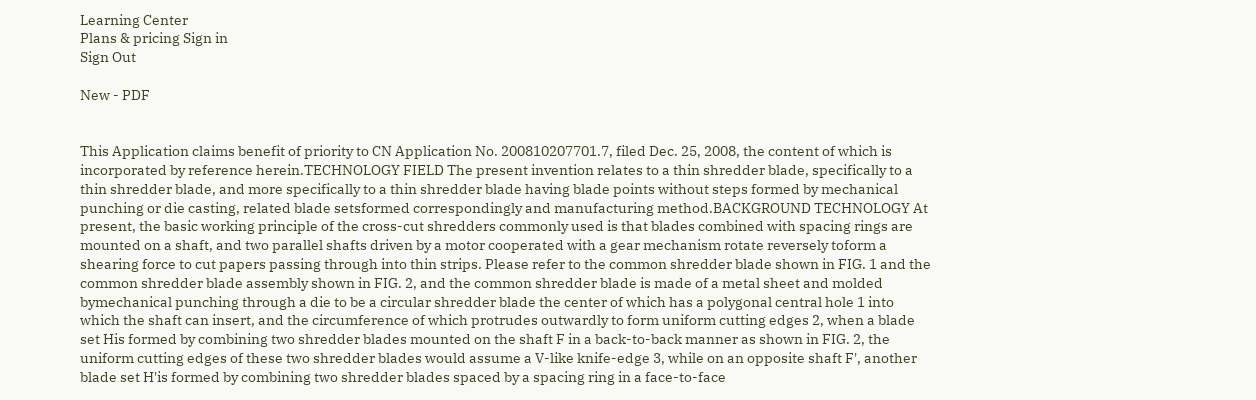Learning Center
Plans & pricing Sign in
Sign Out

New - PDF


This Application claims benefit of priority to CN Application No. 200810207701.7, filed Dec. 25, 2008, the content of which is incorporated by reference herein.TECHNOLOGY FIELD The present invention relates to a thin shredder blade, specifically to a thin shredder blade, and more specifically to a thin shredder blade having blade points without steps formed by mechanical punching or die casting, related blade setsformed correspondingly and manufacturing method.BACKGROUND TECHNOLOGY At present, the basic working principle of the cross-cut shredders commonly used is that blades combined with spacing rings are mounted on a shaft, and two parallel shafts driven by a motor cooperated with a gear mechanism rotate reversely toform a shearing force to cut papers passing through into thin strips. Please refer to the common shredder blade shown in FIG. 1 and the common shredder blade assembly shown in FIG. 2, and the common shredder blade is made of a metal sheet and molded bymechanical punching through a die to be a circular shredder blade the center of which has a polygonal central hole 1 into which the shaft can insert, and the circumference of which protrudes outwardly to form uniform cutting edges 2, when a blade set His formed by combining two shredder blades mounted on the shaft F in a back-to-back manner as shown in FIG. 2, the uniform cutting edges of these two shredder blades would assume a V-like knife-edge 3, while on an opposite shaft F', another blade set H'is formed by combining two shredder blades spaced by a spacing ring in a face-to-face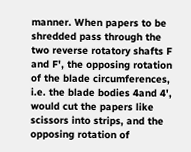manner. When papers to be shredded pass through the two reverse rotatory shafts F and F', the opposing rotation of the blade circumferences, i.e. the blade bodies 4and 4', would cut the papers like scissors into strips, and the opposing rotation of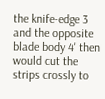the knife-edge 3 and the opposite blade body 4' then would cut the strips crossly to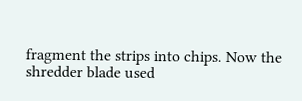fragment the strips into chips. Now the shredder blade used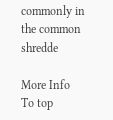commonly in the common shredde

More Info
To top